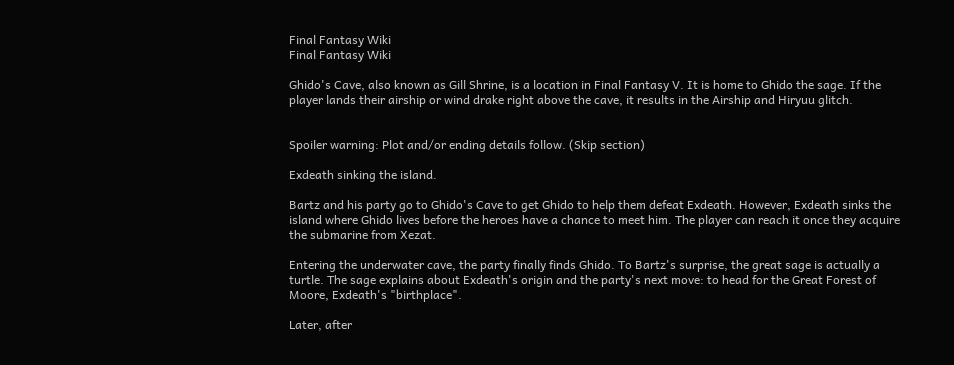Final Fantasy Wiki
Final Fantasy Wiki

Ghido's Cave, also known as Gill Shrine, is a location in Final Fantasy V. It is home to Ghido the sage. If the player lands their airship or wind drake right above the cave, it results in the Airship and Hiryuu glitch.


Spoiler warning: Plot and/or ending details follow. (Skip section)

Exdeath sinking the island.

Bartz and his party go to Ghido's Cave to get Ghido to help them defeat Exdeath. However, Exdeath sinks the island where Ghido lives before the heroes have a chance to meet him. The player can reach it once they acquire the submarine from Xezat.

Entering the underwater cave, the party finally finds Ghido. To Bartz's surprise, the great sage is actually a turtle. The sage explains about Exdeath's origin and the party's next move: to head for the Great Forest of Moore, Exdeath's "birthplace".

Later, after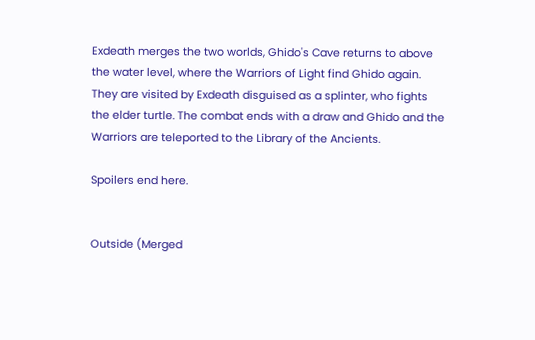Exdeath merges the two worlds, Ghido's Cave returns to above the water level, where the Warriors of Light find Ghido again. They are visited by Exdeath disguised as a splinter, who fights the elder turtle. The combat ends with a draw and Ghido and the Warriors are teleported to the Library of the Ancients.

Spoilers end here.


Outside (Merged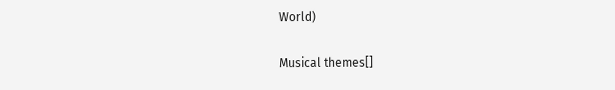World)

Musical themes[]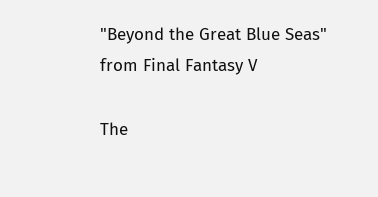"Beyond the Great Blue Seas" from Final Fantasy V

The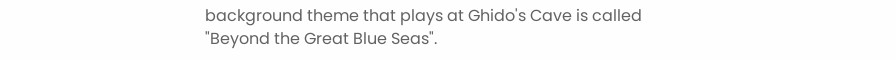background theme that plays at Ghido's Cave is called "Beyond the Great Blue Seas".